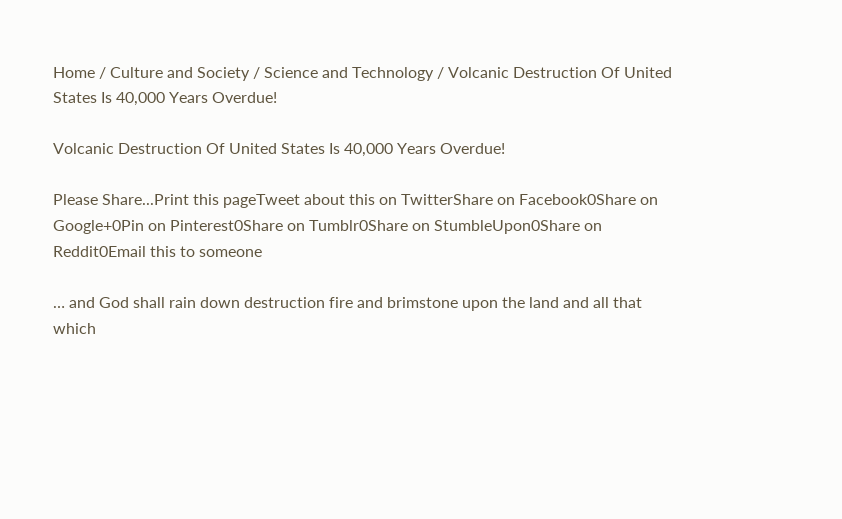Home / Culture and Society / Science and Technology / Volcanic Destruction Of United States Is 40,000 Years Overdue!

Volcanic Destruction Of United States Is 40,000 Years Overdue!

Please Share...Print this pageTweet about this on TwitterShare on Facebook0Share on Google+0Pin on Pinterest0Share on Tumblr0Share on StumbleUpon0Share on Reddit0Email this to someone

… and God shall rain down destruction fire and brimstone upon the land and all that which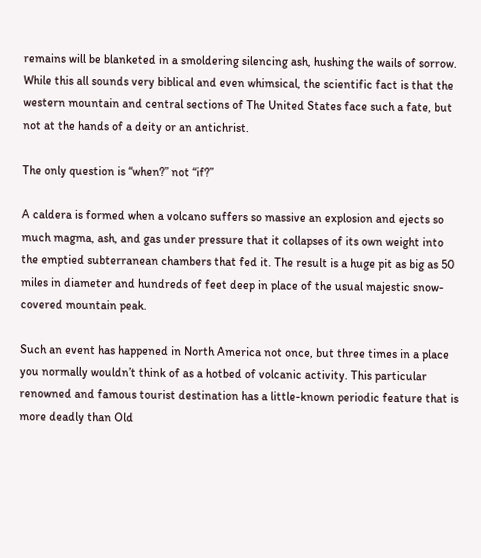remains will be blanketed in a smoldering silencing ash, hushing the wails of sorrow. While this all sounds very biblical and even whimsical, the scientific fact is that the western mountain and central sections of The United States face such a fate, but not at the hands of a deity or an antichrist.

The only question is “when?” not “if?”

A caldera is formed when a volcano suffers so massive an explosion and ejects so much magma, ash, and gas under pressure that it collapses of its own weight into the emptied subterranean chambers that fed it. The result is a huge pit as big as 50 miles in diameter and hundreds of feet deep in place of the usual majestic snow-covered mountain peak.

Such an event has happened in North America not once, but three times in a place you normally wouldn’t think of as a hotbed of volcanic activity. This particular renowned and famous tourist destination has a little-known periodic feature that is more deadly than Old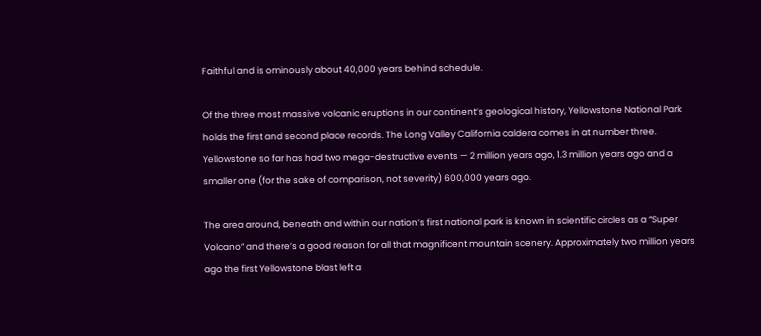Faithful and is ominously about 40,000 years behind schedule.

Of the three most massive volcanic eruptions in our continent’s geological history, Yellowstone National Park holds the first and second place records. The Long Valley California caldera comes in at number three. Yellowstone so far has had two mega-destructive events — 2 million years ago, 1.3 million years ago and a smaller one (for the sake of comparison, not severity) 600,000 years ago.

The area around, beneath and within our nation’s first national park is known in scientific circles as a “Super Volcano” and there’s a good reason for all that magnificent mountain scenery. Approximately two million years ago the first Yellowstone blast left a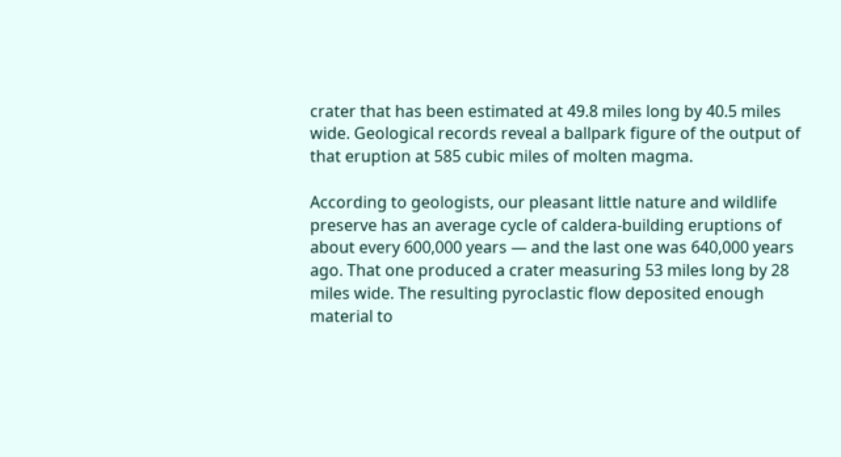crater that has been estimated at 49.8 miles long by 40.5 miles wide. Geological records reveal a ballpark figure of the output of that eruption at 585 cubic miles of molten magma.

According to geologists, our pleasant little nature and wildlife preserve has an average cycle of caldera-building eruptions of about every 600,000 years — and the last one was 640,000 years ago. That one produced a crater measuring 53 miles long by 28 miles wide. The resulting pyroclastic flow deposited enough material to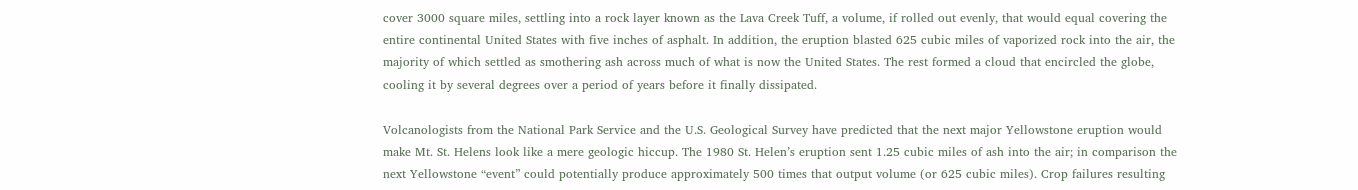cover 3000 square miles, settling into a rock layer known as the Lava Creek Tuff, a volume, if rolled out evenly, that would equal covering the entire continental United States with five inches of asphalt. In addition, the eruption blasted 625 cubic miles of vaporized rock into the air, the majority of which settled as smothering ash across much of what is now the United States. The rest formed a cloud that encircled the globe, cooling it by several degrees over a period of years before it finally dissipated.

Volcanologists from the National Park Service and the U.S. Geological Survey have predicted that the next major Yellowstone eruption would make Mt. St. Helens look like a mere geologic hiccup. The 1980 St. Helen’s eruption sent 1.25 cubic miles of ash into the air; in comparison the next Yellowstone “event” could potentially produce approximately 500 times that output volume (or 625 cubic miles). Crop failures resulting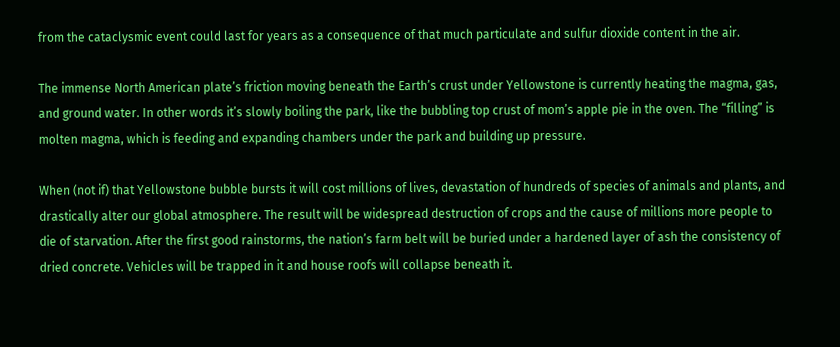from the cataclysmic event could last for years as a consequence of that much particulate and sulfur dioxide content in the air.

The immense North American plate’s friction moving beneath the Earth’s crust under Yellowstone is currently heating the magma, gas, and ground water. In other words it’s slowly boiling the park, like the bubbling top crust of mom’s apple pie in the oven. The “filling” is molten magma, which is feeding and expanding chambers under the park and building up pressure.

When (not if) that Yellowstone bubble bursts it will cost millions of lives, devastation of hundreds of species of animals and plants, and drastically alter our global atmosphere. The result will be widespread destruction of crops and the cause of millions more people to die of starvation. After the first good rainstorms, the nation’s farm belt will be buried under a hardened layer of ash the consistency of dried concrete. Vehicles will be trapped in it and house roofs will collapse beneath it.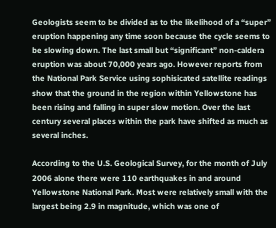Geologists seem to be divided as to the likelihood of a “super” eruption happening any time soon because the cycle seems to be slowing down. The last small but “significant” non-caldera eruption was about 70,000 years ago. However reports from the National Park Service using sophisicated satellite readings show that the ground in the region within Yellowstone has been rising and falling in super slow motion. Over the last century several places within the park have shifted as much as several inches.

According to the U.S. Geological Survey, for the month of July 2006 alone there were 110 earthquakes in and around Yellowstone National Park. Most were relatively small with the largest being 2.9 in magnitude, which was one of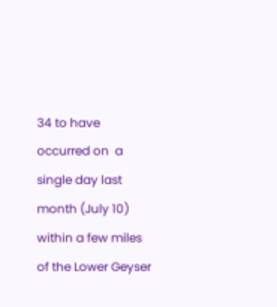34 to have occurred on  a single day last month (July 10) within a few miles of the Lower Geyser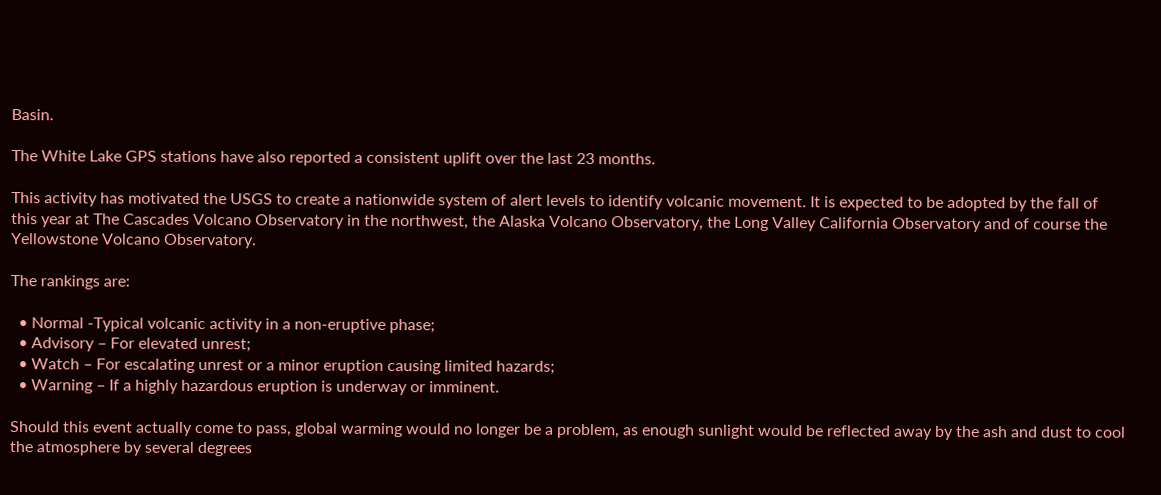Basin.

The White Lake GPS stations have also reported a consistent uplift over the last 23 months.

This activity has motivated the USGS to create a nationwide system of alert levels to identify volcanic movement. It is expected to be adopted by the fall of this year at The Cascades Volcano Observatory in the northwest, the Alaska Volcano Observatory, the Long Valley California Observatory and of course the Yellowstone Volcano Observatory.

The rankings are:

  • Normal -Typical volcanic activity in a non-eruptive phase;
  • Advisory – For elevated unrest;
  • Watch – For escalating unrest or a minor eruption causing limited hazards;
  • Warning – If a highly hazardous eruption is underway or imminent.

Should this event actually come to pass, global warming would no longer be a problem, as enough sunlight would be reflected away by the ash and dust to cool the atmosphere by several degrees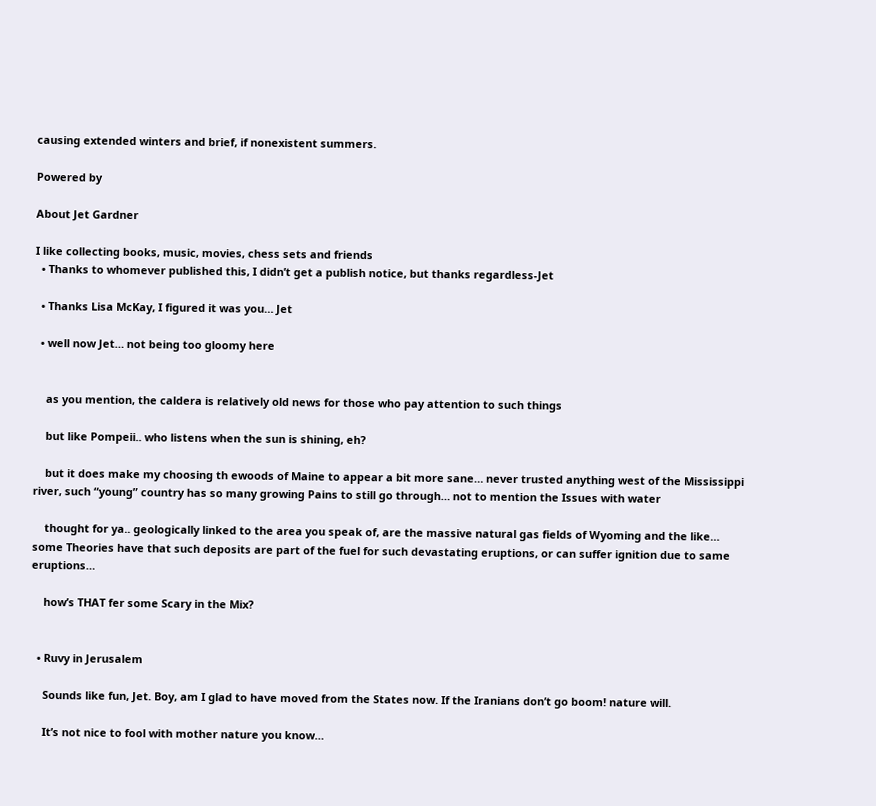causing extended winters and brief, if nonexistent summers.

Powered by

About Jet Gardner

I like collecting books, music, movies, chess sets and friends
  • Thanks to whomever published this, I didn’t get a publish notice, but thanks regardless-Jet

  • Thanks Lisa McKay, I figured it was you… Jet

  • well now Jet… not being too gloomy here


    as you mention, the caldera is relatively old news for those who pay attention to such things

    but like Pompeii.. who listens when the sun is shining, eh?

    but it does make my choosing th ewoods of Maine to appear a bit more sane… never trusted anything west of the Mississippi river, such “young” country has so many growing Pains to still go through… not to mention the Issues with water

    thought for ya.. geologically linked to the area you speak of, are the massive natural gas fields of Wyoming and the like… some Theories have that such deposits are part of the fuel for such devastating eruptions, or can suffer ignition due to same eruptions…

    how’s THAT fer some Scary in the Mix?


  • Ruvy in Jerusalem

    Sounds like fun, Jet. Boy, am I glad to have moved from the States now. If the Iranians don’t go boom! nature will.

    It’s not nice to fool with mother nature you know…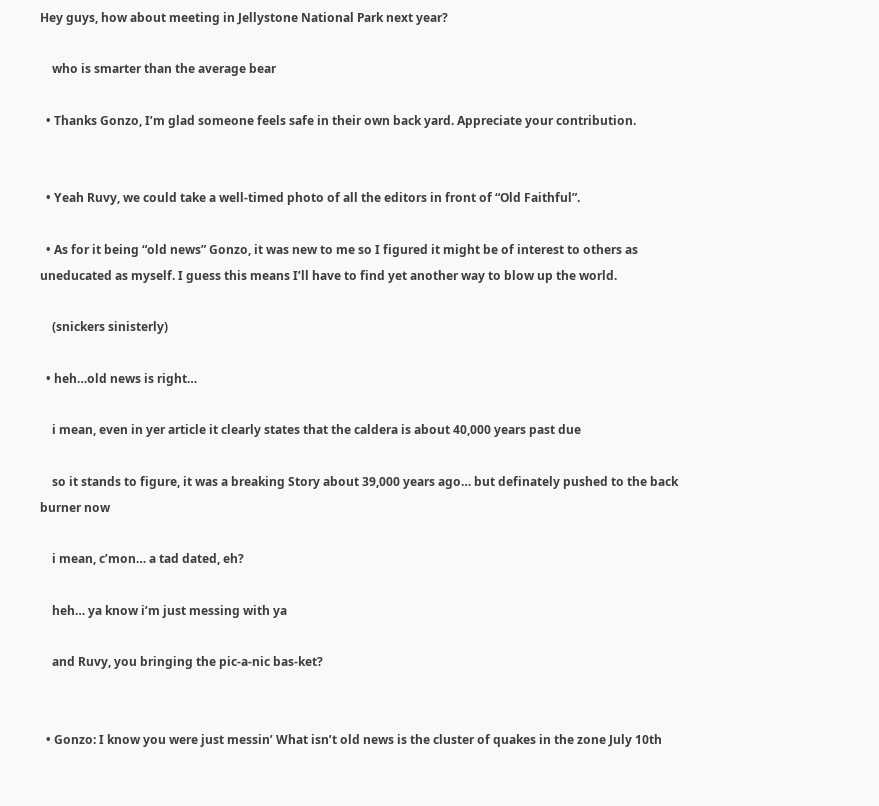Hey guys, how about meeting in Jellystone National Park next year?

    who is smarter than the average bear

  • Thanks Gonzo, I’m glad someone feels safe in their own back yard. Appreciate your contribution.


  • Yeah Ruvy, we could take a well-timed photo of all the editors in front of “Old Faithful”.

  • As for it being “old news” Gonzo, it was new to me so I figured it might be of interest to others as uneducated as myself. I guess this means I’ll have to find yet another way to blow up the world.

    (snickers sinisterly)

  • heh…old news is right…

    i mean, even in yer article it clearly states that the caldera is about 40,000 years past due

    so it stands to figure, it was a breaking Story about 39,000 years ago… but definately pushed to the back burner now

    i mean, c’mon… a tad dated, eh?

    heh… ya know i’m just messing with ya

    and Ruvy, you bringing the pic-a-nic bas-ket?


  • Gonzo: I know you were just messin’ What isn’t old news is the cluster of quakes in the zone July 10th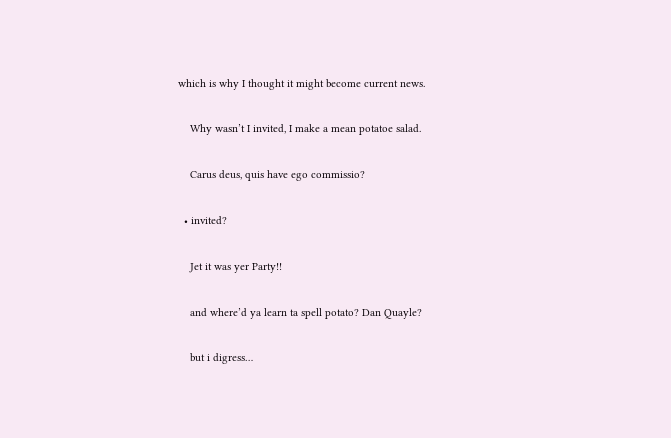which is why I thought it might become current news.

    Why wasn’t I invited, I make a mean potatoe salad.

    Carus deus, quis have ego commissio?

  • invited?

    Jet it was yer Party!!

    and where’d ya learn ta spell potato? Dan Quayle?

    but i digress…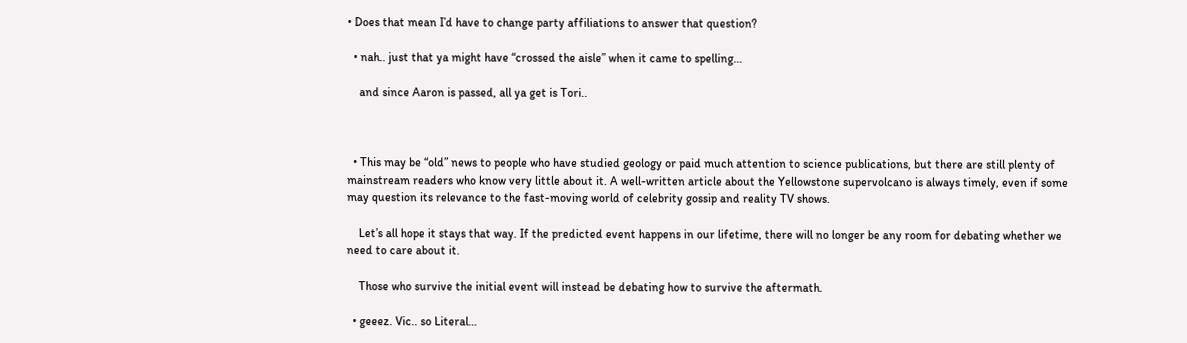• Does that mean I’d have to change party affiliations to answer that question?

  • nah.. just that ya might have “crossed the aisle” when it came to spelling…

    and since Aaron is passed, all ya get is Tori..



  • This may be “old” news to people who have studied geology or paid much attention to science publications, but there are still plenty of mainstream readers who know very little about it. A well-written article about the Yellowstone supervolcano is always timely, even if some may question its relevance to the fast-moving world of celebrity gossip and reality TV shows.

    Let’s all hope it stays that way. If the predicted event happens in our lifetime, there will no longer be any room for debating whether we need to care about it.

    Those who survive the initial event will instead be debating how to survive the aftermath.

  • geeez. Vic.. so Literal…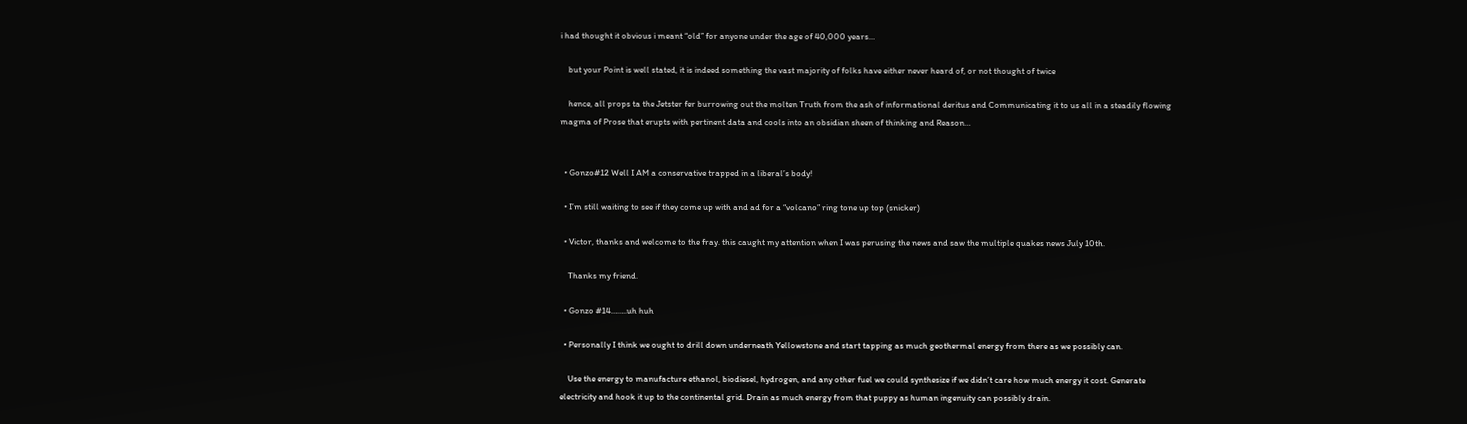i had thought it obvious i meant “old” for anyone under the age of 40,000 years…

    but your Point is well stated, it is indeed something the vast majority of folks have either never heard of, or not thought of twice

    hence, all props ta the Jetster fer burrowing out the molten Truth from the ash of informational deritus and Communicating it to us all in a steadily flowing magma of Prose that erupts with pertinent data and cools into an obsidian sheen of thinking and Reason…


  • Gonzo#12 Well I AM a conservative trapped in a liberal’s body!

  • I’m still waiting to see if they come up with and ad for a “volcano” ring tone up top (snicker)

  • Victor, thanks and welcome to the fray. this caught my attention when I was perusing the news and saw the multiple quakes news July 10th.

    Thanks my friend.

  • Gonzo #14……..uh huh

  • Personally I think we ought to drill down underneath Yellowstone and start tapping as much geothermal energy from there as we possibly can.

    Use the energy to manufacture ethanol, biodiesel, hydrogen, and any other fuel we could synthesize if we didn’t care how much energy it cost. Generate electricity and hook it up to the continental grid. Drain as much energy from that puppy as human ingenuity can possibly drain.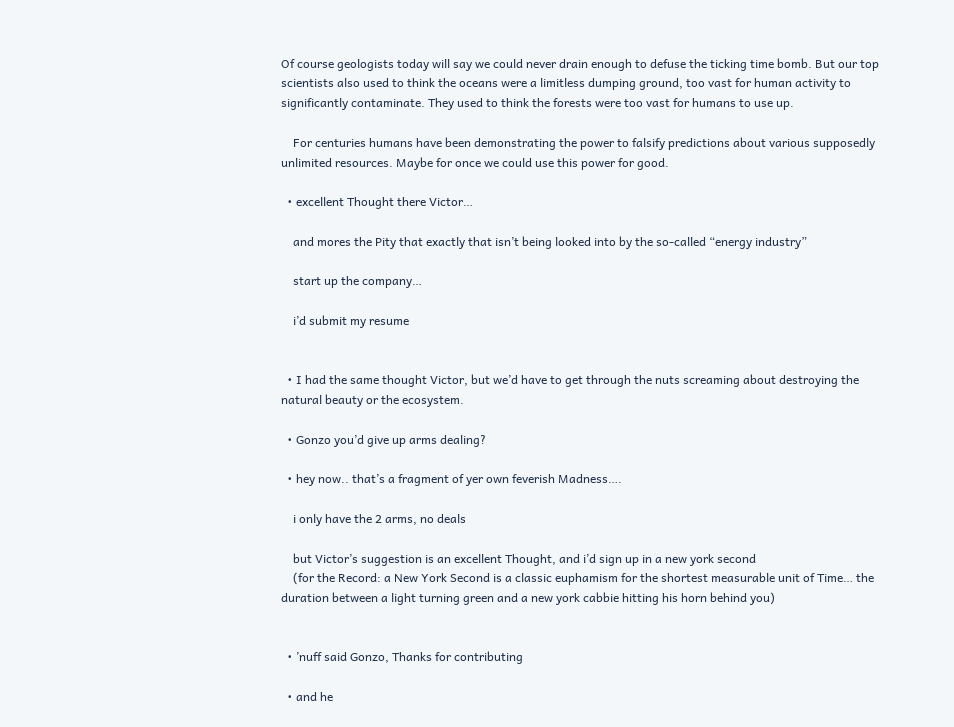Of course geologists today will say we could never drain enough to defuse the ticking time bomb. But our top scientists also used to think the oceans were a limitless dumping ground, too vast for human activity to significantly contaminate. They used to think the forests were too vast for humans to use up.

    For centuries humans have been demonstrating the power to falsify predictions about various supposedly unlimited resources. Maybe for once we could use this power for good.

  • excellent Thought there Victor…

    and mores the Pity that exactly that isn’t being looked into by the so-called “energy industry”

    start up the company…

    i’d submit my resume


  • I had the same thought Victor, but we’d have to get through the nuts screaming about destroying the natural beauty or the ecosystem.

  • Gonzo you’d give up arms dealing?

  • hey now.. that’s a fragment of yer own feverish Madness….

    i only have the 2 arms, no deals

    but Victor’s suggestion is an excellent Thought, and i’d sign up in a new york second
    (for the Record: a New York Second is a classic euphamism for the shortest measurable unit of Time… the duration between a light turning green and a new york cabbie hitting his horn behind you)


  • ’nuff said Gonzo, Thanks for contributing

  • and he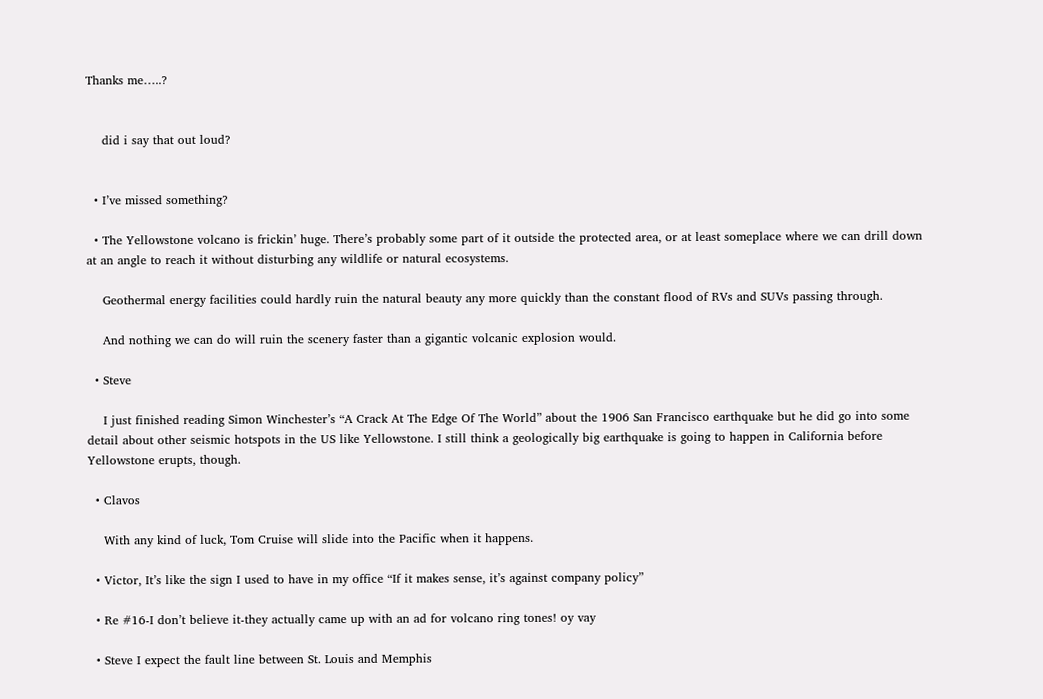Thanks me…..?


    did i say that out loud?


  • I’ve missed something?

  • The Yellowstone volcano is frickin’ huge. There’s probably some part of it outside the protected area, or at least someplace where we can drill down at an angle to reach it without disturbing any wildlife or natural ecosystems.

    Geothermal energy facilities could hardly ruin the natural beauty any more quickly than the constant flood of RVs and SUVs passing through.

    And nothing we can do will ruin the scenery faster than a gigantic volcanic explosion would.

  • Steve

    I just finished reading Simon Winchester’s “A Crack At The Edge Of The World” about the 1906 San Francisco earthquake but he did go into some detail about other seismic hotspots in the US like Yellowstone. I still think a geologically big earthquake is going to happen in California before Yellowstone erupts, though.

  • Clavos

    With any kind of luck, Tom Cruise will slide into the Pacific when it happens.

  • Victor, It’s like the sign I used to have in my office “If it makes sense, it’s against company policy”

  • Re #16-I don’t believe it-they actually came up with an ad for volcano ring tones! oy vay

  • Steve I expect the fault line between St. Louis and Memphis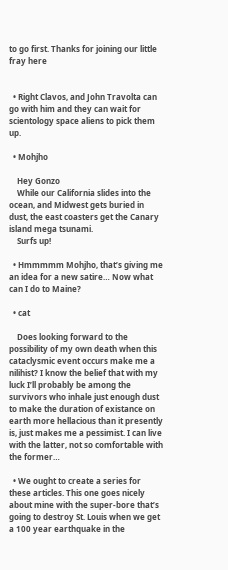to go first. Thanks for joining our little fray here


  • Right Clavos, and John Travolta can go with him and they can wait for scientology space aliens to pick them up.

  • Mohjho

    Hey Gonzo
    While our California slides into the ocean, and Midwest gets buried in dust, the east coasters get the Canary island mega tsunami.
    Surfs up!

  • Hmmmmm Mohjho, that’s giving me an idea for a new satire… Now what can I do to Maine?

  • cat

    Does looking forward to the possibility of my own death when this cataclysmic event occurs make me a nilihist? I know the belief that with my luck I’ll probably be among the survivors who inhale just enough dust to make the duration of existance on earth more hellacious than it presently is, just makes me a pessimist. I can live with the latter, not so comfortable with the former…

  • We ought to create a series for these articles. This one goes nicely about mine with the super-bore that’s going to destroy St. Louis when we get a 100 year earthquake in the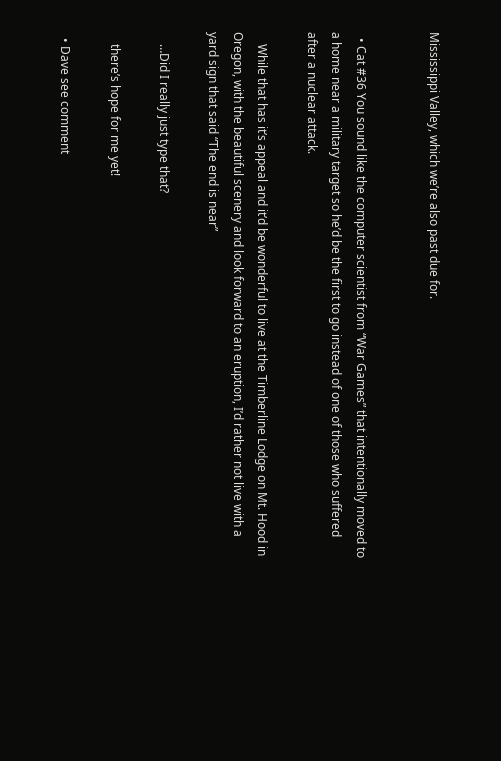Mississippi Valley, which we’re also past due for.


  • Cat #36 You sound like the computer scientist from “War Games” that intentionally moved to a home near a military target so he’d be the first to go instead of one of those who suffered after a nuclear attack.

    While that has it’s appeal and it’d be wonderful to live at the Timberline Lodge on Mt. Hood in Oregon, with the beautiful scenery and look forward to an eruption, I’d rather not live with a yard sign that said “The end is near”

    …Did I really just type that?

    there’s hope for me yet!

  • Dave see comment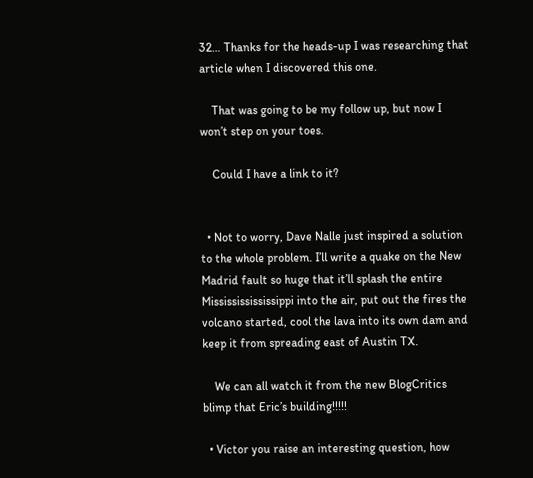32… Thanks for the heads-up I was researching that article when I discovered this one.

    That was going to be my follow up, but now I won’t step on your toes.

    Could I have a link to it?


  • Not to worry, Dave Nalle just inspired a solution to the whole problem. I’ll write a quake on the New Madrid fault so huge that it’ll splash the entire Missississississippi into the air, put out the fires the volcano started, cool the lava into its own dam and keep it from spreading east of Austin TX.

    We can all watch it from the new BlogCritics blimp that Eric’s building!!!!!

  • Victor you raise an interesting question, how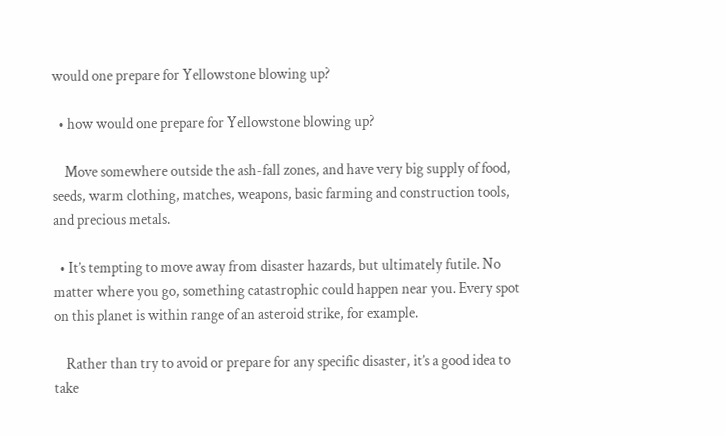would one prepare for Yellowstone blowing up?

  • how would one prepare for Yellowstone blowing up?

    Move somewhere outside the ash-fall zones, and have very big supply of food, seeds, warm clothing, matches, weapons, basic farming and construction tools, and precious metals.

  • It’s tempting to move away from disaster hazards, but ultimately futile. No matter where you go, something catastrophic could happen near you. Every spot on this planet is within range of an asteroid strike, for example.

    Rather than try to avoid or prepare for any specific disaster, it’s a good idea to take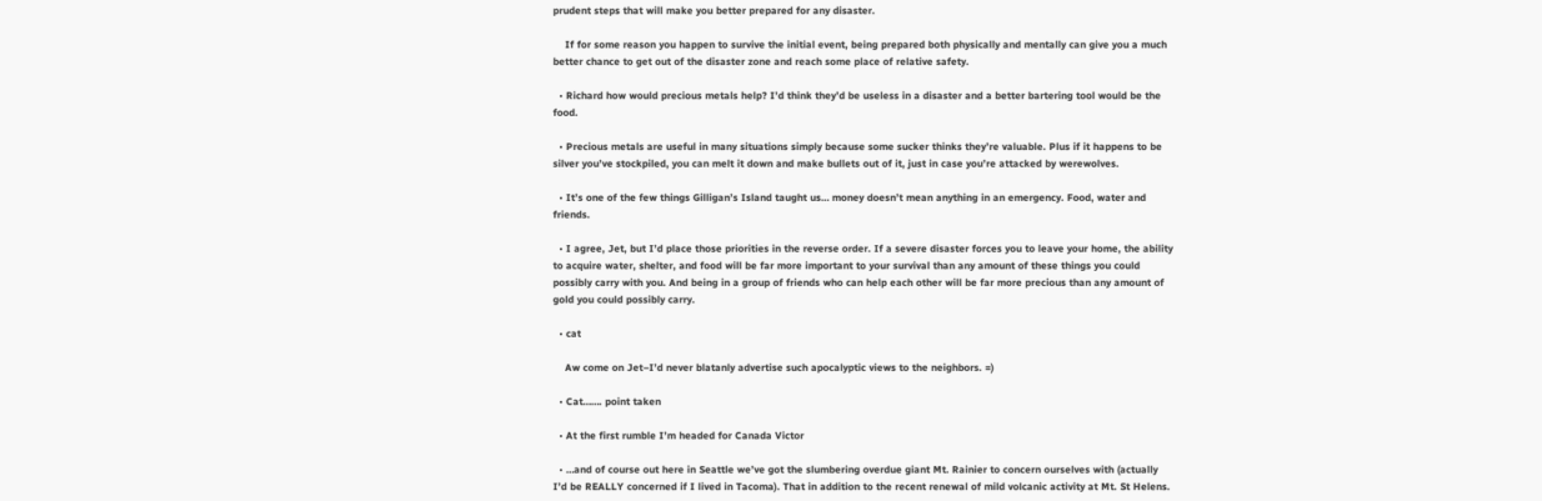prudent steps that will make you better prepared for any disaster.

    If for some reason you happen to survive the initial event, being prepared both physically and mentally can give you a much better chance to get out of the disaster zone and reach some place of relative safety.

  • Richard how would precious metals help? I’d think they’d be useless in a disaster and a better bartering tool would be the food.

  • Precious metals are useful in many situations simply because some sucker thinks they’re valuable. Plus if it happens to be silver you’ve stockpiled, you can melt it down and make bullets out of it, just in case you’re attacked by werewolves.

  • It’s one of the few things Gilligan’s Island taught us… money doesn’t mean anything in an emergency. Food, water and friends.

  • I agree, Jet, but I’d place those priorities in the reverse order. If a severe disaster forces you to leave your home, the ability to acquire water, shelter, and food will be far more important to your survival than any amount of these things you could possibly carry with you. And being in a group of friends who can help each other will be far more precious than any amount of gold you could possibly carry.

  • cat

    Aw come on Jet–I’d never blatanly advertise such apocalyptic views to the neighbors. =)

  • Cat……. point taken

  • At the first rumble I’m headed for Canada Victor

  • …and of course out here in Seattle we’ve got the slumbering overdue giant Mt. Rainier to concern ourselves with (actually I’d be REALLY concerned if I lived in Tacoma). That in addition to the recent renewal of mild volcanic activity at Mt. St Helens.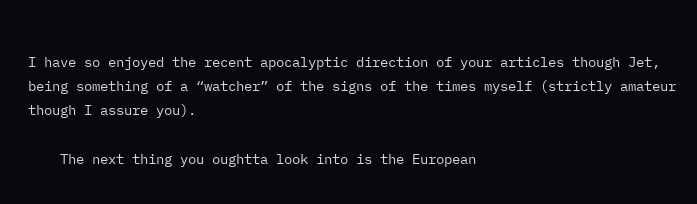I have so enjoyed the recent apocalyptic direction of your articles though Jet, being something of a “watcher” of the signs of the times myself (strictly amateur though I assure you).

    The next thing you oughtta look into is the European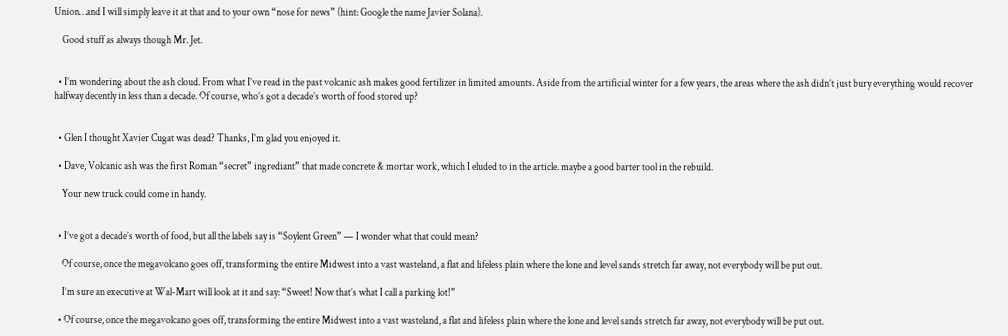Union…and I will simply leave it at that and to your own “nose for news” (hint: Google the name Javier Solana).

    Good stuff as always though Mr. Jet.


  • I’m wondering about the ash cloud. From what I’ve read in the past volcanic ash makes good fertilizer in limited amounts. Aside from the artificial winter for a few years, the areas where the ash didn’t just bury everything would recover halfway decently in less than a decade. Of course, who’s got a decade’s worth of food stored up?


  • Glen I thought Xavier Cugat was dead? Thanks, I’m glad you enjoyed it.

  • Dave, Volcanic ash was the first Roman “secret” ingrediant” that made concrete & mortar work, which I eluded to in the article. maybe a good barter tool in the rebuild.

    Your new truck could come in handy.


  • I’ve got a decade’s worth of food, but all the labels say is “Soylent Green” — I wonder what that could mean?

    Of course, once the megavolcano goes off, transforming the entire Midwest into a vast wasteland, a flat and lifeless plain where the lone and level sands stretch far away, not everybody will be put out.

    I’m sure an executive at Wal-Mart will look at it and say: “Sweet! Now that’s what I call a parking lot!”

  • Of course, once the megavolcano goes off, transforming the entire Midwest into a vast wasteland, a flat and lifeless plain where the lone and level sands stretch far away, not everybody will be put out.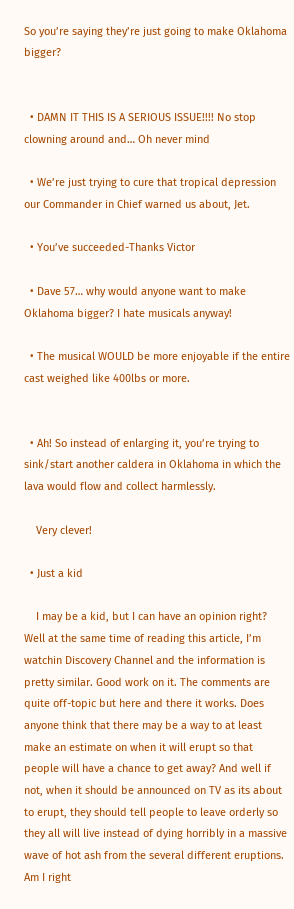So you’re saying they’re just going to make Oklahoma bigger?


  • DAMN IT THIS IS A SERIOUS ISSUE!!!! No stop clowning around and… Oh never mind

  • We’re just trying to cure that tropical depression our Commander in Chief warned us about, Jet.

  • You’ve succeeded-Thanks Victor

  • Dave 57… why would anyone want to make Oklahoma bigger? I hate musicals anyway!

  • The musical WOULD be more enjoyable if the entire cast weighed like 400lbs or more.


  • Ah! So instead of enlarging it, you’re trying to sink/start another caldera in Oklahoma in which the lava would flow and collect harmlessly.

    Very clever!

  • Just a kid

    I may be a kid, but I can have an opinion right? Well at the same time of reading this article, I’m watchin Discovery Channel and the information is pretty similar. Good work on it. The comments are quite off-topic but here and there it works. Does anyone think that there may be a way to at least make an estimate on when it will erupt so that people will have a chance to get away? And well if not, when it should be announced on TV as its about to erupt, they should tell people to leave orderly so they all will live instead of dying horribly in a massive wave of hot ash from the several different eruptions. Am I right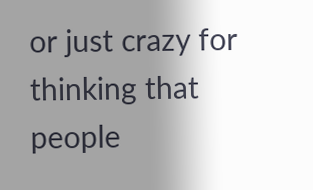or just crazy for thinking that people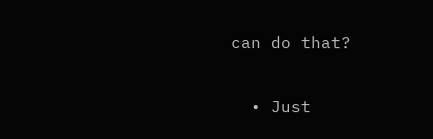can do that?

  • Just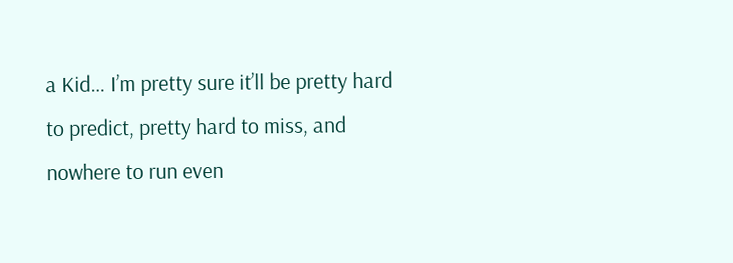a Kid… I’m pretty sure it’ll be pretty hard to predict, pretty hard to miss, and nowhere to run even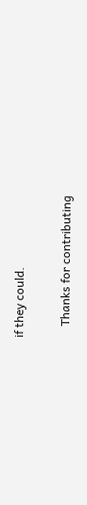if they could.

    Thanks for contributing